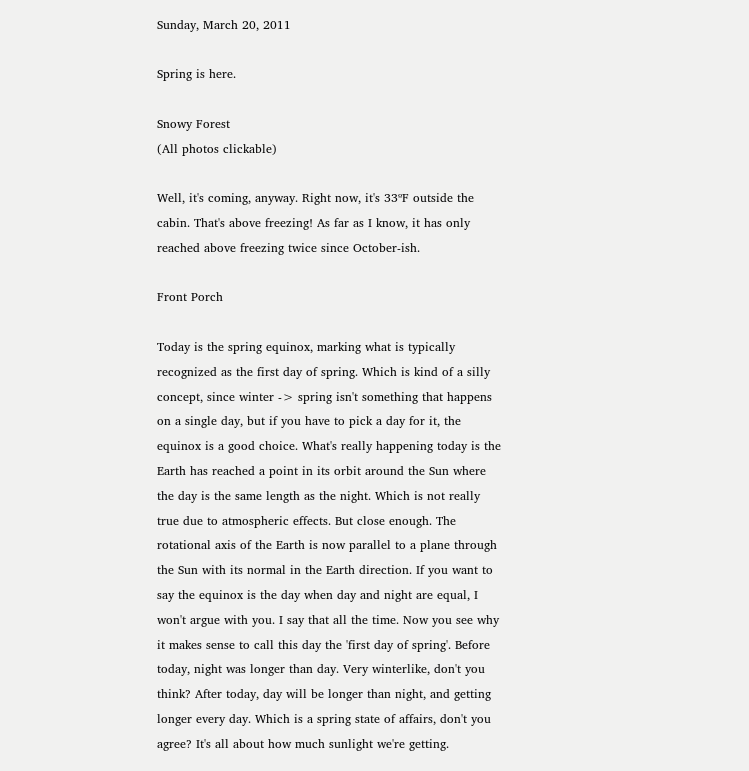Sunday, March 20, 2011

Spring is here.

Snowy Forest
(All photos clickable)

Well, it's coming, anyway. Right now, it's 33ºF outside the cabin. That's above freezing! As far as I know, it has only reached above freezing twice since October-ish.

Front Porch

Today is the spring equinox, marking what is typically recognized as the first day of spring. Which is kind of a silly concept, since winter -> spring isn't something that happens on a single day, but if you have to pick a day for it, the equinox is a good choice. What's really happening today is the Earth has reached a point in its orbit around the Sun where the day is the same length as the night. Which is not really true due to atmospheric effects. But close enough. The rotational axis of the Earth is now parallel to a plane through the Sun with its normal in the Earth direction. If you want to say the equinox is the day when day and night are equal, I won't argue with you. I say that all the time. Now you see why it makes sense to call this day the 'first day of spring'. Before today, night was longer than day. Very winterlike, don't you think? After today, day will be longer than night, and getting longer every day. Which is a spring state of affairs, don't you agree? It's all about how much sunlight we're getting.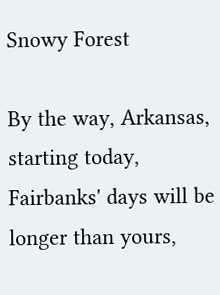Snowy Forest

By the way, Arkansas, starting today, Fairbanks' days will be longer than yours,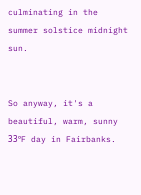culminating in the summer solstice midnight sun.


So anyway, it's a beautiful, warm, sunny 33ºF day in Fairbanks.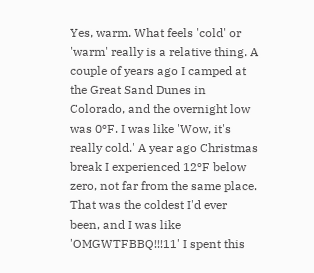Yes, warm. What feels 'cold' or 'warm' really is a relative thing. A couple of years ago I camped at the Great Sand Dunes in Colorado, and the overnight low was 0ºF. I was like 'Wow, it's really cold.' A year ago Christmas break I experienced 12ºF below zero, not far from the same place. That was the coldest I'd ever been, and I was like 'OMGWTFBBQ!!!11' I spent this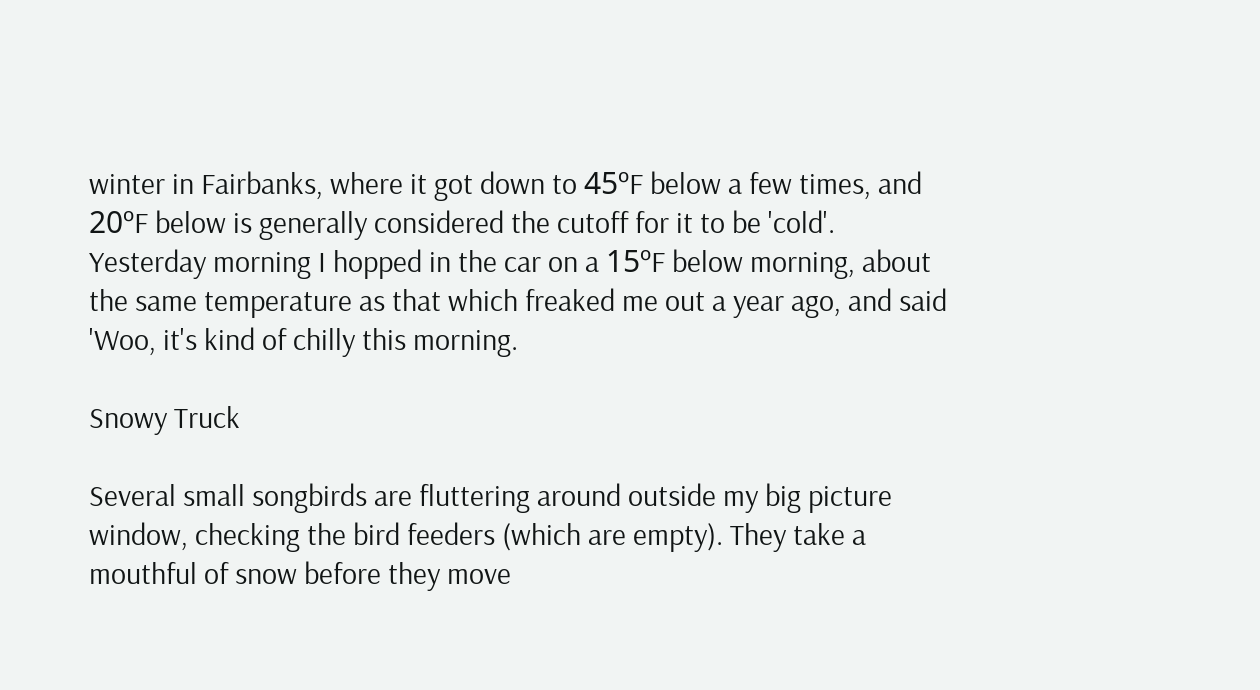winter in Fairbanks, where it got down to 45ºF below a few times, and 20ºF below is generally considered the cutoff for it to be 'cold'. Yesterday morning I hopped in the car on a 15ºF below morning, about the same temperature as that which freaked me out a year ago, and said 'Woo, it's kind of chilly this morning.

Snowy Truck

Several small songbirds are fluttering around outside my big picture window, checking the bird feeders (which are empty). They take a mouthful of snow before they move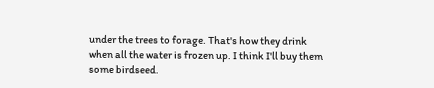under the trees to forage. That's how they drink when all the water is frozen up. I think I'll buy them some birdseed.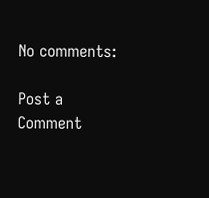No comments:

Post a Comment